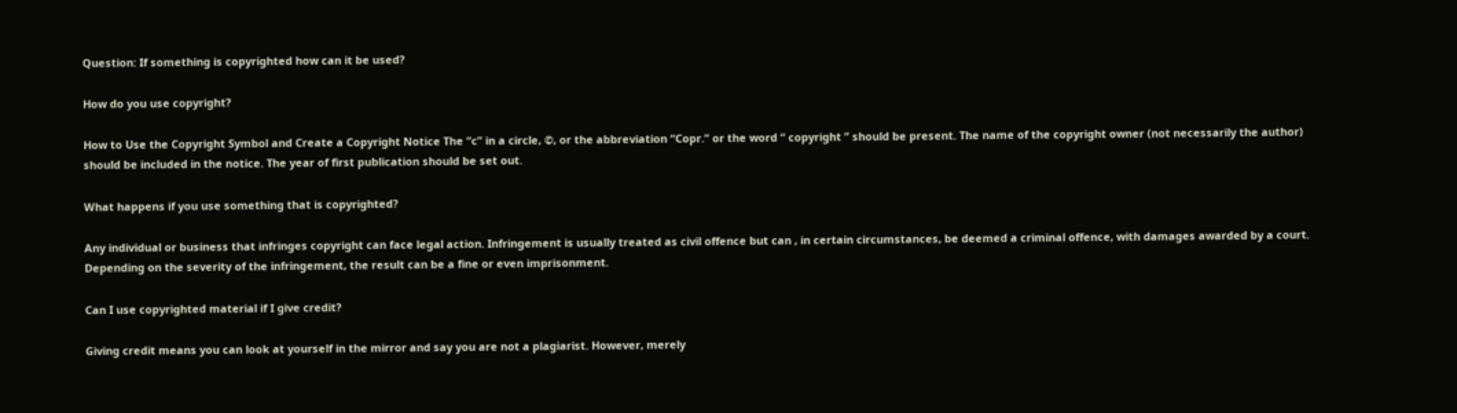Question: If something is copyrighted how can it be used?

How do you use copyright?

How to Use the Copyright Symbol and Create a Copyright Notice The “c” in a circle, ©, or the abbreviation “Copr.” or the word “ copyright ” should be present. The name of the copyright owner (not necessarily the author) should be included in the notice. The year of first publication should be set out.

What happens if you use something that is copyrighted?

Any individual or business that infringes copyright can face legal action. Infringement is usually treated as civil offence but can , in certain circumstances, be deemed a criminal offence, with damages awarded by a court. Depending on the severity of the infringement, the result can be a fine or even imprisonment.

Can I use copyrighted material if I give credit?

Giving credit means you can look at yourself in the mirror and say you are not a plagiarist. However, merely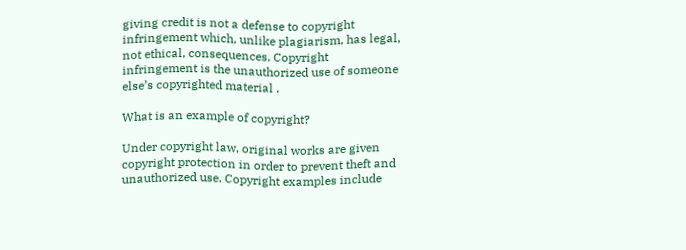giving credit is not a defense to copyright infringement which, unlike plagiarism, has legal, not ethical, consequences. Copyright infringement is the unauthorized use of someone else’s copyrighted material .

What is an example of copyright?

Under copyright law, original works are given copyright protection in order to prevent theft and unauthorized use. Copyright examples include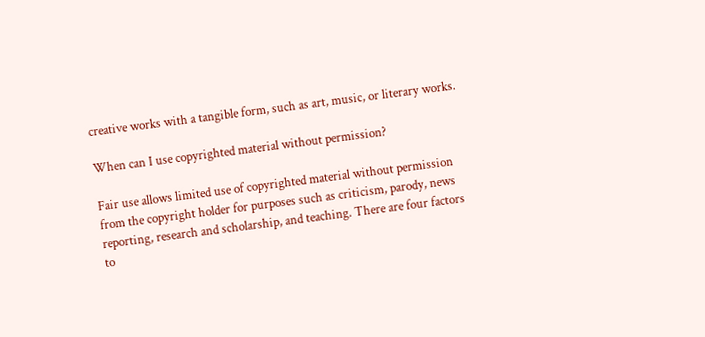creative works with a tangible form, such as art, music, or literary works.

When can I use copyrighted material without permission?

Fair use allows limited use of copyrighted material without permission from the copyright holder for purposes such as criticism, parody, news reporting, research and scholarship, and teaching. There are four factors to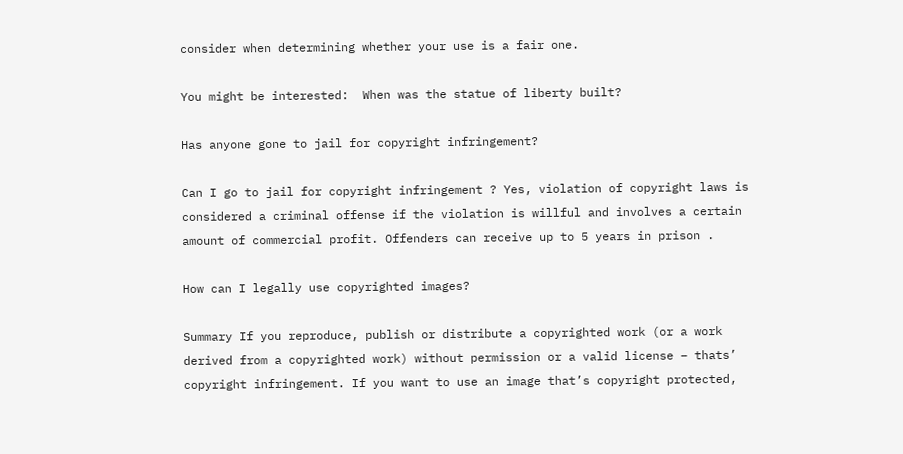consider when determining whether your use is a fair one.

You might be interested:  When was the statue of liberty built?

Has anyone gone to jail for copyright infringement?

Can I go to jail for copyright infringement ? Yes, violation of copyright laws is considered a criminal offense if the violation is willful and involves a certain amount of commercial profit. Offenders can receive up to 5 years in prison .

How can I legally use copyrighted images?

Summary If you reproduce, publish or distribute a copyrighted work (or a work derived from a copyrighted work) without permission or a valid license – thats’ copyright infringement. If you want to use an image that’s copyright protected,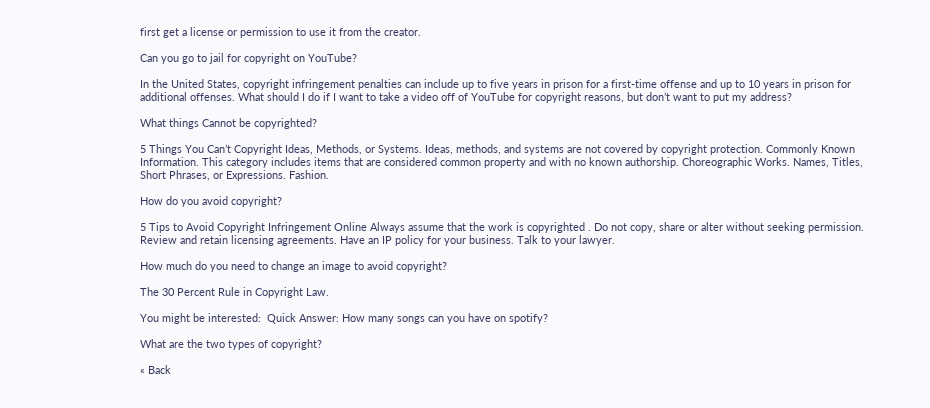first get a license or permission to use it from the creator.

Can you go to jail for copyright on YouTube?

In the United States, copyright infringement penalties can include up to five years in prison for a first-time offense and up to 10 years in prison for additional offenses. What should I do if I want to take a video off of YouTube for copyright reasons, but don’t want to put my address?

What things Cannot be copyrighted?

5 Things You Can’t Copyright Ideas, Methods, or Systems. Ideas, methods, and systems are not covered by copyright protection. Commonly Known Information. This category includes items that are considered common property and with no known authorship. Choreographic Works. Names, Titles, Short Phrases, or Expressions. Fashion.

How do you avoid copyright?

5 Tips to Avoid Copyright Infringement Online Always assume that the work is copyrighted . Do not copy, share or alter without seeking permission. Review and retain licensing agreements. Have an IP policy for your business. Talk to your lawyer.

How much do you need to change an image to avoid copyright?

The 30 Percent Rule in Copyright Law.

You might be interested:  Quick Answer: How many songs can you have on spotify?

What are the two types of copyright?

« Back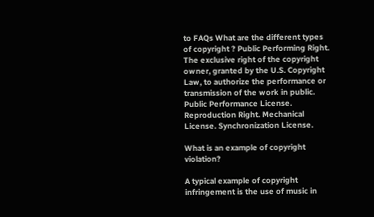to FAQs What are the different types of copyright ? Public Performing Right. The exclusive right of the copyright owner, granted by the U.S. Copyright Law, to authorize the performance or transmission of the work in public. Public Performance License. Reproduction Right. Mechanical License. Synchronization License.

What is an example of copyright violation?

A typical example of copyright infringement is the use of music in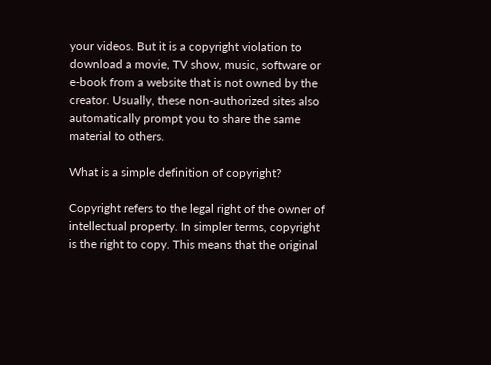your videos. But it is a copyright violation to download a movie, TV show, music, software or e-book from a website that is not owned by the creator. Usually, these non-authorized sites also automatically prompt you to share the same material to others.

What is a simple definition of copyright?

Copyright refers to the legal right of the owner of intellectual property. In simpler terms, copyright is the right to copy. This means that the original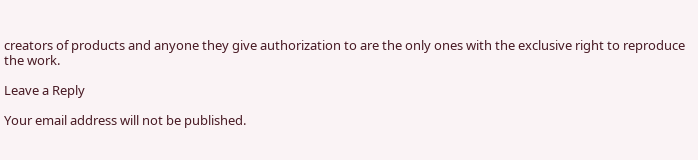creators of products and anyone they give authorization to are the only ones with the exclusive right to reproduce the work.

Leave a Reply

Your email address will not be published.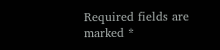Required fields are marked *